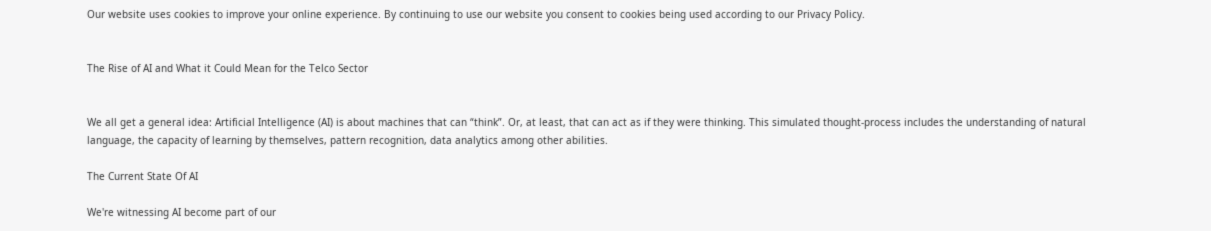Our website uses cookies to improve your online experience. By continuing to use our website you consent to cookies being used according to our Privacy Policy.


The Rise of AI and What it Could Mean for the Telco Sector


We all get a general idea: Artificial Intelligence (AI) is about machines that can “think”. Or, at least, that can act as if they were thinking. This simulated thought-process includes the understanding of natural language, the capacity of learning by themselves, pattern recognition, data analytics among other abilities.

The Current State Of AI

We're witnessing AI become part of our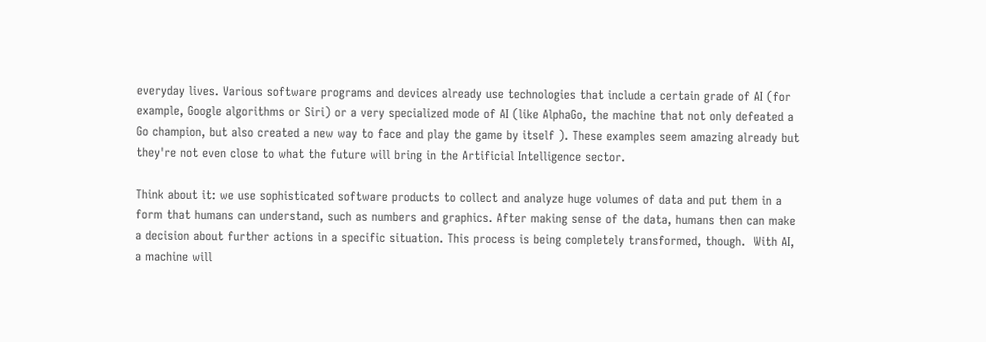everyday lives. Various software programs and devices already use technologies that include a certain grade of AI (for example, Google algorithms or Siri) or a very specialized mode of AI (like AlphaGo, the machine that not only defeated a Go champion, but also created a new way to face and play the game by itself ). These examples seem amazing already but they're not even close to what the future will bring in the Artificial Intelligence sector.

Think about it: we use sophisticated software products to collect and analyze huge volumes of data and put them in a form that humans can understand, such as numbers and graphics. After making sense of the data, humans then can make a decision about further actions in a specific situation. This process is being completely transformed, though.  With AI, a machine will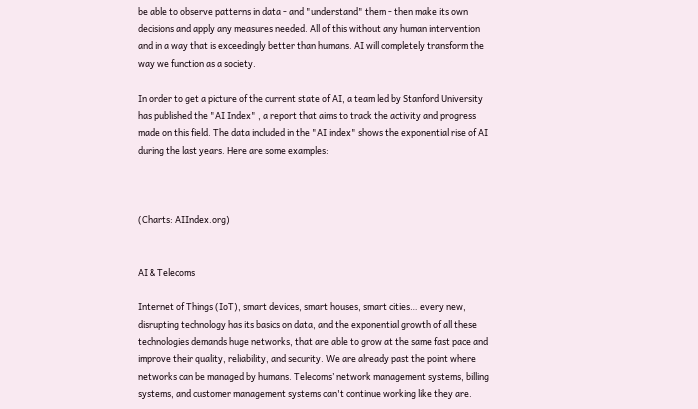be able to observe patterns in data - and "understand" them - then make its own decisions and apply any measures needed. All of this without any human intervention and in a way that is exceedingly better than humans. AI will completely transform the way we function as a society.

In order to get a picture of the current state of AI, a team led by Stanford University has published the "AI Index" , a report that aims to track the activity and progress made on this field. The data included in the "AI index" shows the exponential rise of AI during the last years. Here are some examples:



(Charts: AIIndex.org)


AI & Telecoms

Internet of Things (IoT), smart devices, smart houses, smart cities… every new, disrupting technology has its basics on data, and the exponential growth of all these technologies demands huge networks, that are able to grow at the same fast pace and improve their quality, reliability, and security. We are already past the point where networks can be managed by humans. Telecoms’ network management systems, billing systems, and customer management systems can't continue working like they are.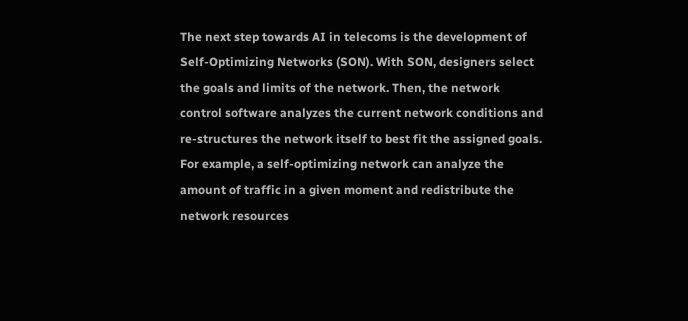The next step towards AI in telecoms is the development of Self-Optimizing Networks (SON). With SON, designers select the goals and limits of the network. Then, the network control software analyzes the current network conditions and re-structures the network itself to best fit the assigned goals. For example, a self-optimizing network can analyze the amount of traffic in a given moment and redistribute the network resources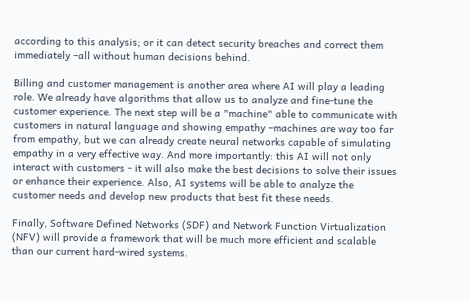according to this analysis; or it can detect security breaches and correct them immediately –all without human decisions behind.

Billing and customer management is another area where AI will play a leading role. We already have algorithms that allow us to analyze and fine-tune the customer experience. The next step will be a "machine" able to communicate with customers in natural language and showing empathy –machines are way too far from empathy, but we can already create neural networks capable of simulating empathy in a very effective way. And more importantly: this AI will not only interact with customers - it will also make the best decisions to solve their issues or enhance their experience. Also, AI systems will be able to analyze the customer needs and develop new products that best fit these needs.

Finally, Software Defined Networks (SDF) and Network Function Virtualization (NFV) will provide a framework that will be much more efficient and scalable than our current hard-wired systems.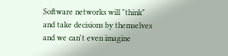Software networks will "think" and take decisions by themselves and we can't even imagine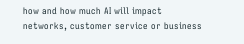how and how much AI will impact networks, customer service or business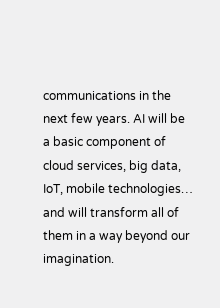communications in the next few years. AI will be a basic component of cloud services, big data, IoT, mobile technologies… and will transform all of them in a way beyond our imagination.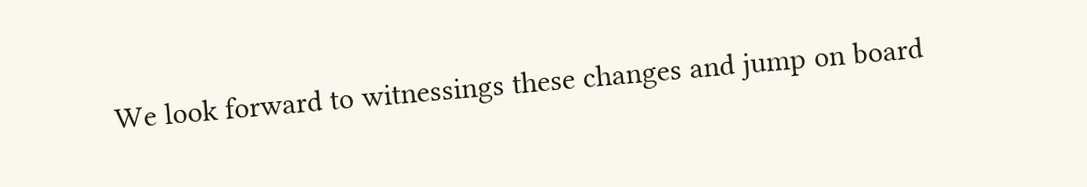We look forward to witnessings these changes and jump on board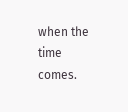when the time comes.